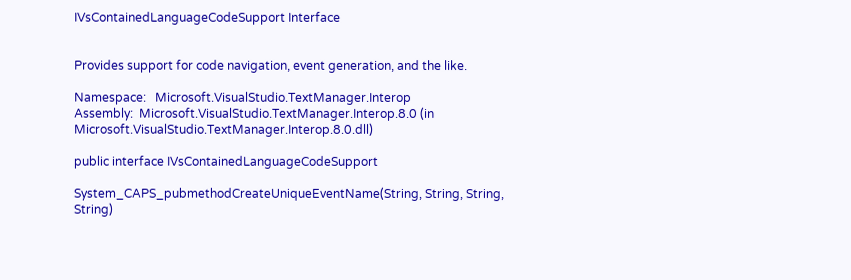IVsContainedLanguageCodeSupport Interface


Provides support for code navigation, event generation, and the like.

Namespace:   Microsoft.VisualStudio.TextManager.Interop
Assembly:  Microsoft.VisualStudio.TextManager.Interop.8.0 (in Microsoft.VisualStudio.TextManager.Interop.8.0.dll)

public interface IVsContainedLanguageCodeSupport

System_CAPS_pubmethodCreateUniqueEventName(String, String, String, String)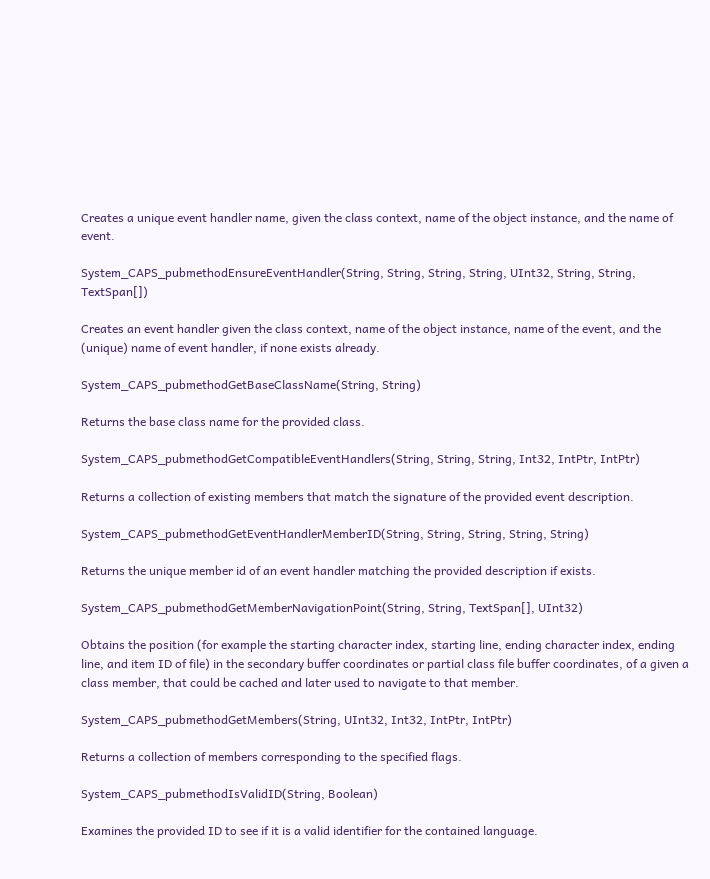Creates a unique event handler name, given the class context, name of the object instance, and the name of event.

System_CAPS_pubmethodEnsureEventHandler(String, String, String, String, UInt32, String, String, TextSpan[])

Creates an event handler given the class context, name of the object instance, name of the event, and the (unique) name of event handler, if none exists already.

System_CAPS_pubmethodGetBaseClassName(String, String)

Returns the base class name for the provided class.

System_CAPS_pubmethodGetCompatibleEventHandlers(String, String, String, Int32, IntPtr, IntPtr)

Returns a collection of existing members that match the signature of the provided event description.

System_CAPS_pubmethodGetEventHandlerMemberID(String, String, String, String, String)

Returns the unique member id of an event handler matching the provided description if exists.

System_CAPS_pubmethodGetMemberNavigationPoint(String, String, TextSpan[], UInt32)

Obtains the position (for example the starting character index, starting line, ending character index, ending line, and item ID of file) in the secondary buffer coordinates or partial class file buffer coordinates, of a given a class member, that could be cached and later used to navigate to that member.

System_CAPS_pubmethodGetMembers(String, UInt32, Int32, IntPtr, IntPtr)

Returns a collection of members corresponding to the specified flags.

System_CAPS_pubmethodIsValidID(String, Boolean)

Examines the provided ID to see if it is a valid identifier for the contained language.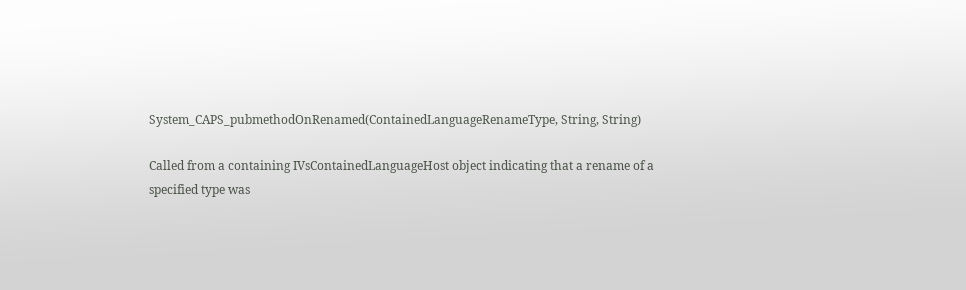System_CAPS_pubmethodOnRenamed(ContainedLanguageRenameType, String, String)

Called from a containing IVsContainedLanguageHost object indicating that a rename of a specified type was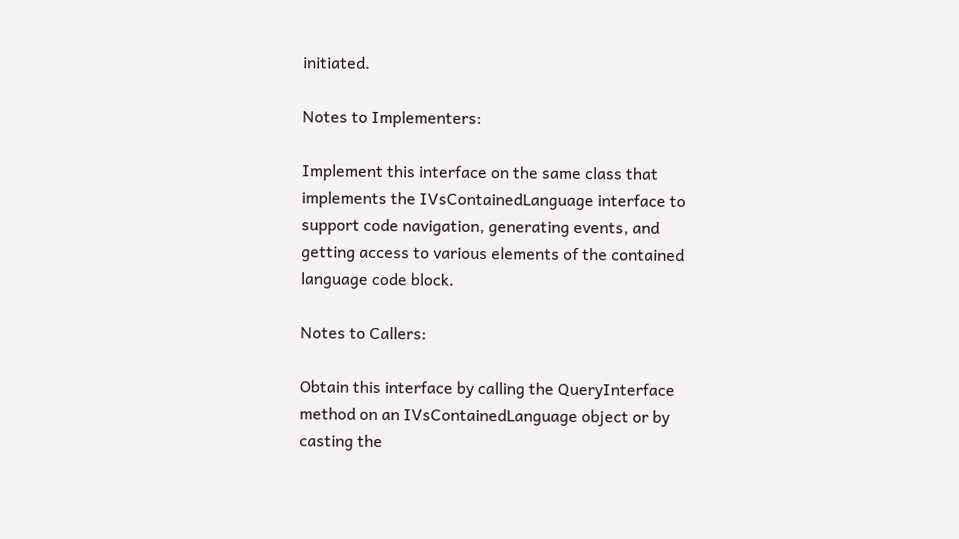initiated.

Notes to Implementers:

Implement this interface on the same class that implements the IVsContainedLanguage interface to support code navigation, generating events, and getting access to various elements of the contained language code block.

Notes to Callers:

Obtain this interface by calling the QueryInterface method on an IVsContainedLanguage object or by casting the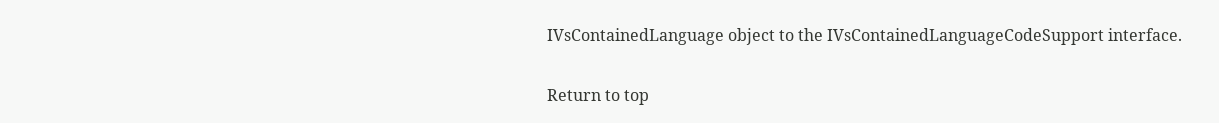IVsContainedLanguage object to the IVsContainedLanguageCodeSupport interface.

Return to top